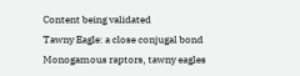Content being validated
Tawny Eagle: a close conjugal bond
Monogamous raptors, tawny eagles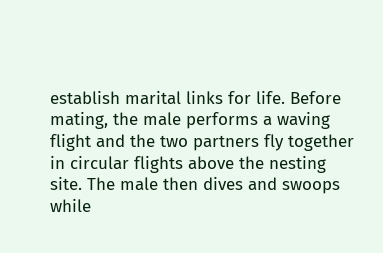establish marital links for life. Before mating, the male performs a waving flight and the two partners fly together in circular flights above the nesting site. The male then dives and swoops while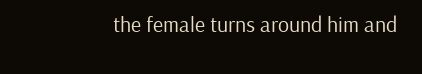the female turns around him and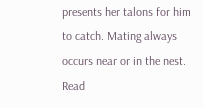presents her talons for him to catch. Mating always occurs near or in the nest.
Read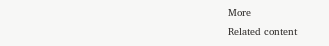More
Related content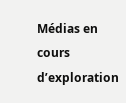Médias en cours d’exploration